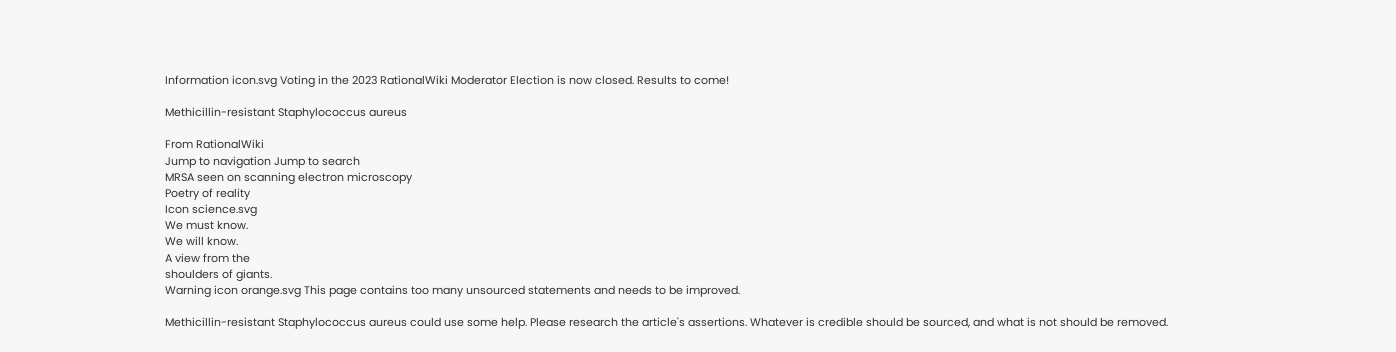Information icon.svg Voting in the 2023 RationalWiki Moderator Election is now closed. Results to come!

Methicillin-resistant Staphylococcus aureus

From RationalWiki
Jump to navigation Jump to search
MRSA seen on scanning electron microscopy
Poetry of reality
Icon science.svg
We must know.
We will know.
A view from the
shoulders of giants.
Warning icon orange.svg This page contains too many unsourced statements and needs to be improved.

Methicillin-resistant Staphylococcus aureus could use some help. Please research the article's assertions. Whatever is credible should be sourced, and what is not should be removed.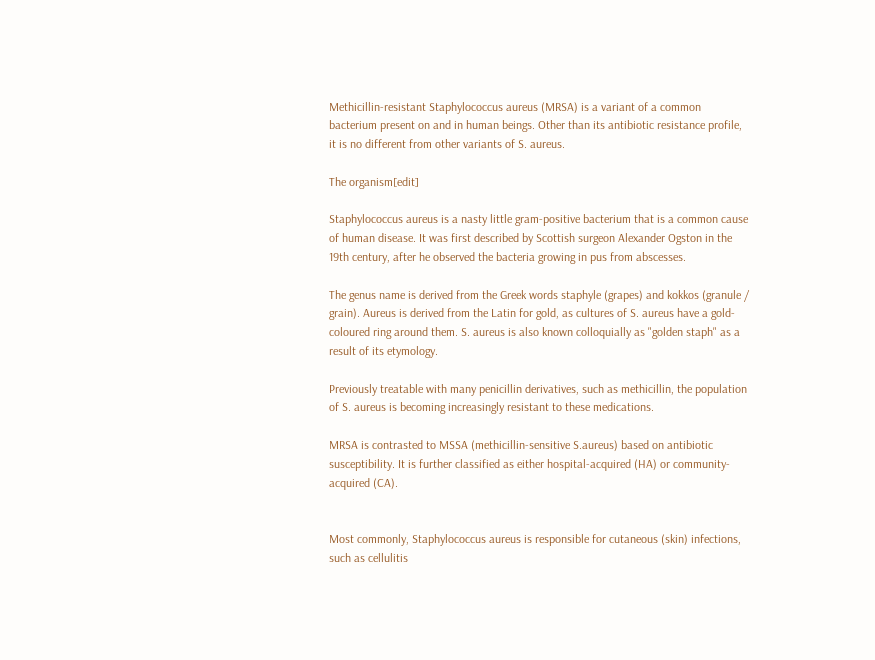Methicillin-resistant Staphylococcus aureus (MRSA) is a variant of a common bacterium present on and in human beings. Other than its antibiotic resistance profile, it is no different from other variants of S. aureus.

The organism[edit]

Staphylococcus aureus is a nasty little gram-positive bacterium that is a common cause of human disease. It was first described by Scottish surgeon Alexander Ogston in the 19th century, after he observed the bacteria growing in pus from abscesses.

The genus name is derived from the Greek words staphyle (grapes) and kokkos (granule / grain). Aureus is derived from the Latin for gold, as cultures of S. aureus have a gold-coloured ring around them. S. aureus is also known colloquially as "golden staph" as a result of its etymology.

Previously treatable with many penicillin derivatives, such as methicillin, the population of S. aureus is becoming increasingly resistant to these medications.

MRSA is contrasted to MSSA (methicillin-sensitive S.aureus) based on antibiotic susceptibility. It is further classified as either hospital-acquired (HA) or community-acquired (CA).


Most commonly, Staphylococcus aureus is responsible for cutaneous (skin) infections, such as cellulitis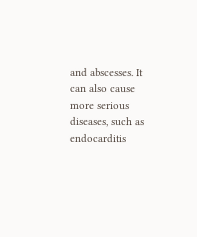and abscesses. It can also cause more serious diseases, such as endocarditis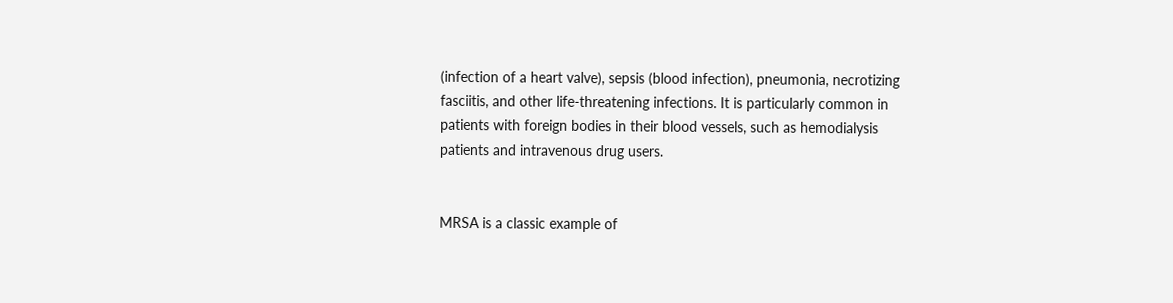(infection of a heart valve), sepsis (blood infection), pneumonia, necrotizing fasciitis, and other life-threatening infections. It is particularly common in patients with foreign bodies in their blood vessels, such as hemodialysis patients and intravenous drug users.


MRSA is a classic example of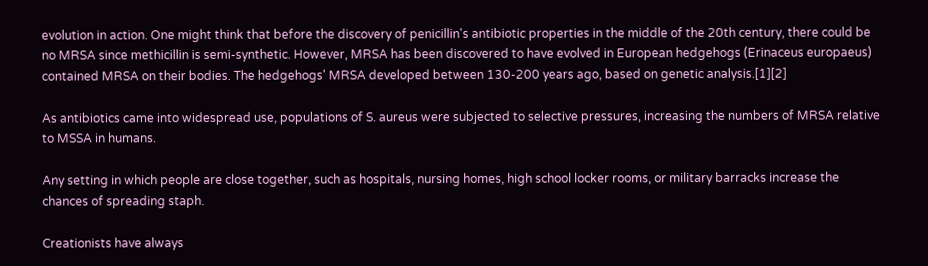evolution in action. One might think that before the discovery of penicillin's antibiotic properties in the middle of the 20th century, there could be no MRSA since methicillin is semi-synthetic. However, MRSA has been discovered to have evolved in European hedgehogs (Erinaceus europaeus) contained MRSA on their bodies. The hedgehogs' MRSA developed between 130-200 years ago, based on genetic analysis.[1][2]

As antibiotics came into widespread use, populations of S. aureus were subjected to selective pressures, increasing the numbers of MRSA relative to MSSA in humans.

Any setting in which people are close together, such as hospitals, nursing homes, high school locker rooms, or military barracks increase the chances of spreading staph.

Creationists have always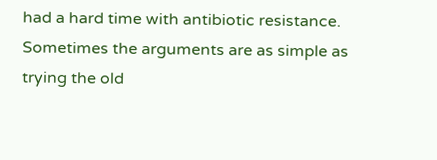had a hard time with antibiotic resistance. Sometimes the arguments are as simple as trying the old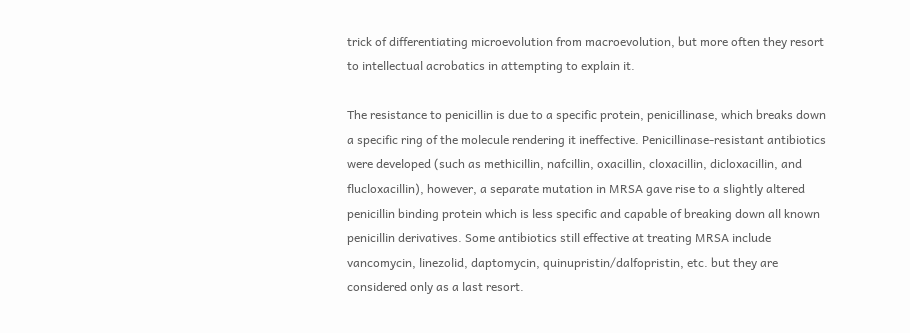trick of differentiating microevolution from macroevolution, but more often they resort to intellectual acrobatics in attempting to explain it.

The resistance to penicillin is due to a specific protein, penicillinase, which breaks down a specific ring of the molecule rendering it ineffective. Penicillinase-resistant antibiotics were developed (such as methicillin, nafcillin, oxacillin, cloxacillin, dicloxacillin, and flucloxacillin), however, a separate mutation in MRSA gave rise to a slightly altered penicillin binding protein which is less specific and capable of breaking down all known penicillin derivatives. Some antibiotics still effective at treating MRSA include vancomycin, linezolid, daptomycin, quinupristin/dalfopristin, etc. but they are considered only as a last resort.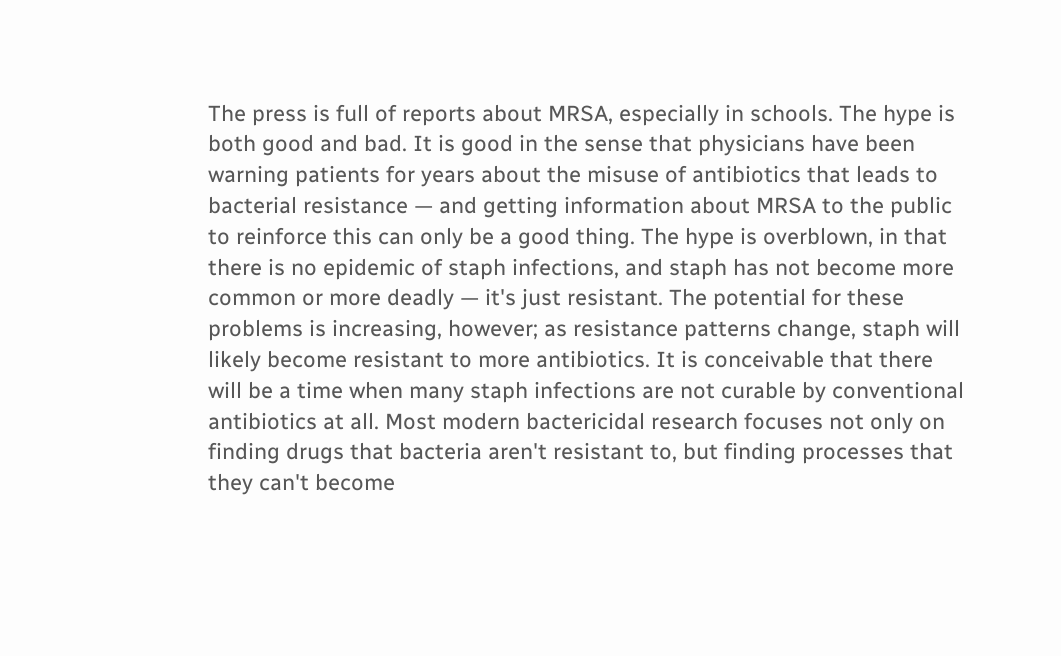The press is full of reports about MRSA, especially in schools. The hype is both good and bad. It is good in the sense that physicians have been warning patients for years about the misuse of antibiotics that leads to bacterial resistance — and getting information about MRSA to the public to reinforce this can only be a good thing. The hype is overblown, in that there is no epidemic of staph infections, and staph has not become more common or more deadly — it's just resistant. The potential for these problems is increasing, however; as resistance patterns change, staph will likely become resistant to more antibiotics. It is conceivable that there will be a time when many staph infections are not curable by conventional antibiotics at all. Most modern bactericidal research focuses not only on finding drugs that bacteria aren't resistant to, but finding processes that they can't become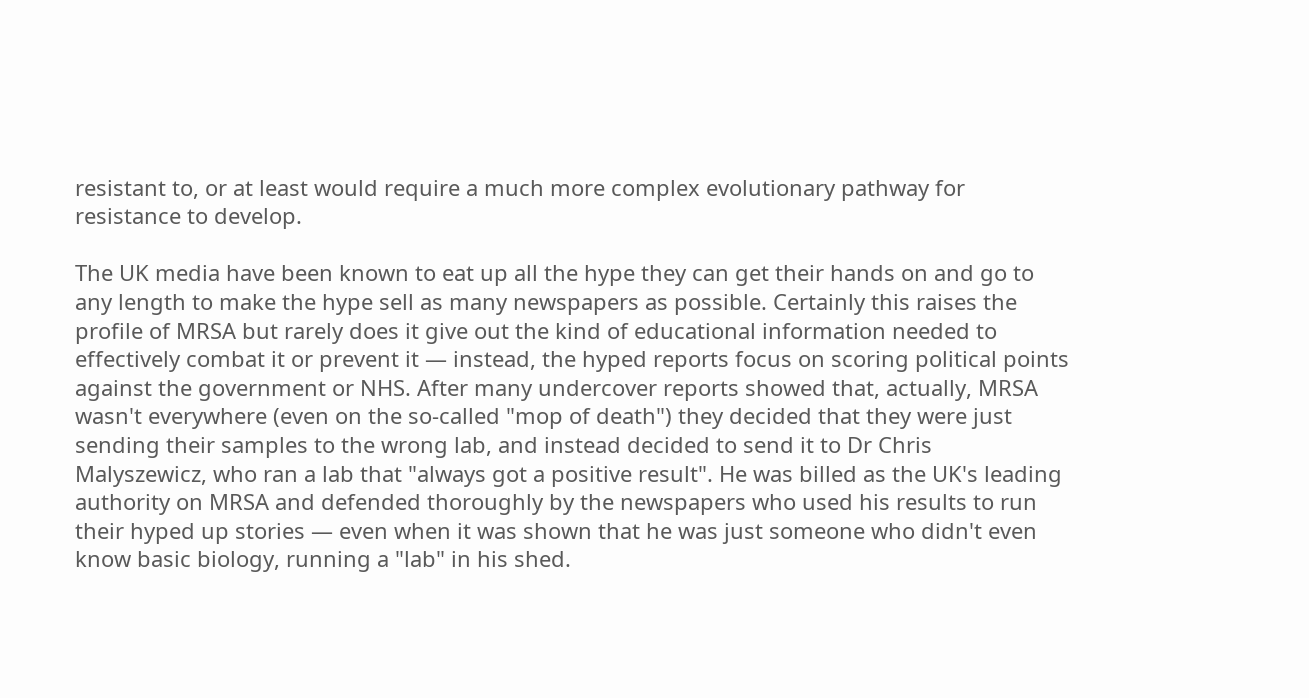resistant to, or at least would require a much more complex evolutionary pathway for resistance to develop.

The UK media have been known to eat up all the hype they can get their hands on and go to any length to make the hype sell as many newspapers as possible. Certainly this raises the profile of MRSA but rarely does it give out the kind of educational information needed to effectively combat it or prevent it — instead, the hyped reports focus on scoring political points against the government or NHS. After many undercover reports showed that, actually, MRSA wasn't everywhere (even on the so-called "mop of death") they decided that they were just sending their samples to the wrong lab, and instead decided to send it to Dr Chris Malyszewicz, who ran a lab that "always got a positive result". He was billed as the UK's leading authority on MRSA and defended thoroughly by the newspapers who used his results to run their hyped up stories — even when it was shown that he was just someone who didn't even know basic biology, running a "lab" in his shed.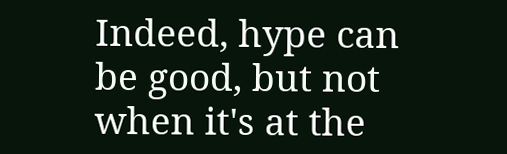Indeed, hype can be good, but not when it's at the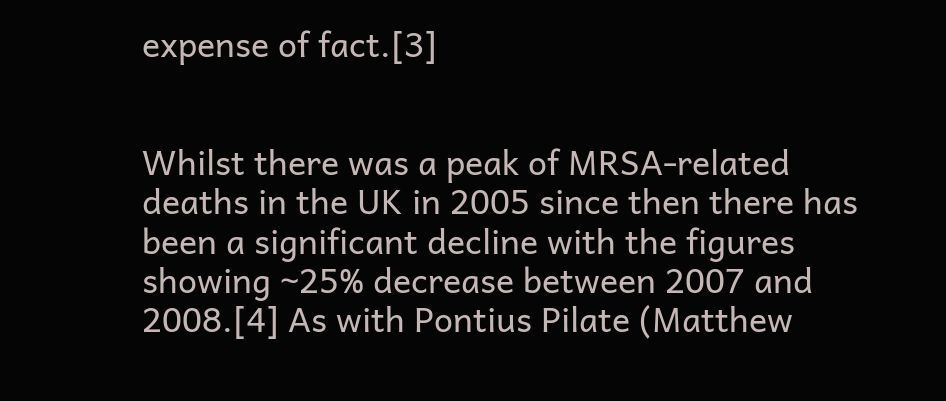expense of fact.[3]


Whilst there was a peak of MRSA-related deaths in the UK in 2005 since then there has been a significant decline with the figures showing ~25% decrease between 2007 and 2008.[4] As with Pontius Pilate (Matthew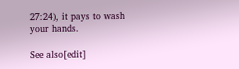27:24), it pays to wash your hands.

See also[edit]